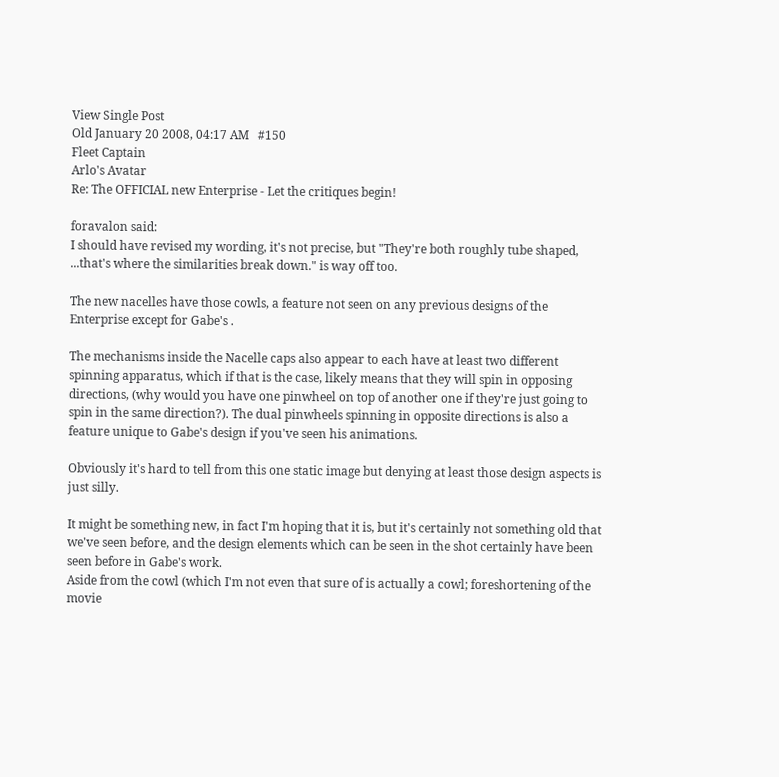View Single Post
Old January 20 2008, 04:17 AM   #150
Fleet Captain
Arlo's Avatar
Re: The OFFICIAL new Enterprise - Let the critiques begin!

foravalon said:
I should have revised my wording, it's not precise, but "They're both roughly tube shaped, ...that's where the similarities break down." is way off too.

The new nacelles have those cowls, a feature not seen on any previous designs of the Enterprise except for Gabe's .

The mechanisms inside the Nacelle caps also appear to each have at least two different spinning apparatus, which if that is the case, likely means that they will spin in opposing directions, (why would you have one pinwheel on top of another one if they're just going to spin in the same direction?). The dual pinwheels spinning in opposite directions is also a feature unique to Gabe's design if you've seen his animations.

Obviously it's hard to tell from this one static image but denying at least those design aspects is just silly.

It might be something new, in fact I'm hoping that it is, but it's certainly not something old that we've seen before, and the design elements which can be seen in the shot certainly have been seen before in Gabe's work.
Aside from the cowl (which I'm not even that sure of is actually a cowl; foreshortening of the movie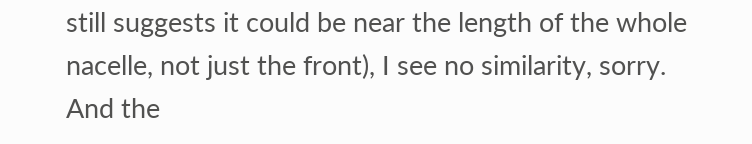still suggests it could be near the length of the whole nacelle, not just the front), I see no similarity, sorry. And the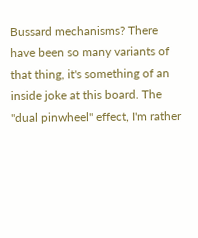Bussard mechanisms? There have been so many variants of that thing, it's something of an inside joke at this board. The "dual pinwheel" effect, I'm rather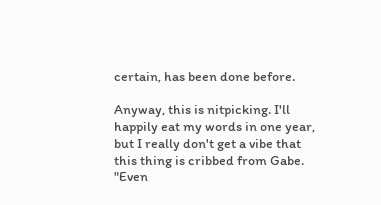certain, has been done before.

Anyway, this is nitpicking. I'll happily eat my words in one year, but I really don't get a vibe that this thing is cribbed from Gabe.
"Even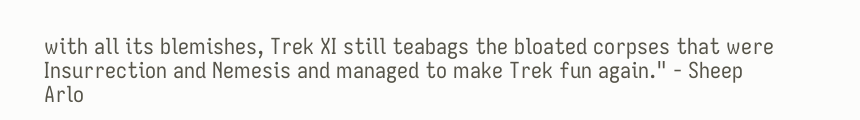with all its blemishes, Trek XI still teabags the bloated corpses that were Insurrection and Nemesis and managed to make Trek fun again." - Sheep
Arlo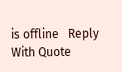is offline   Reply With Quote